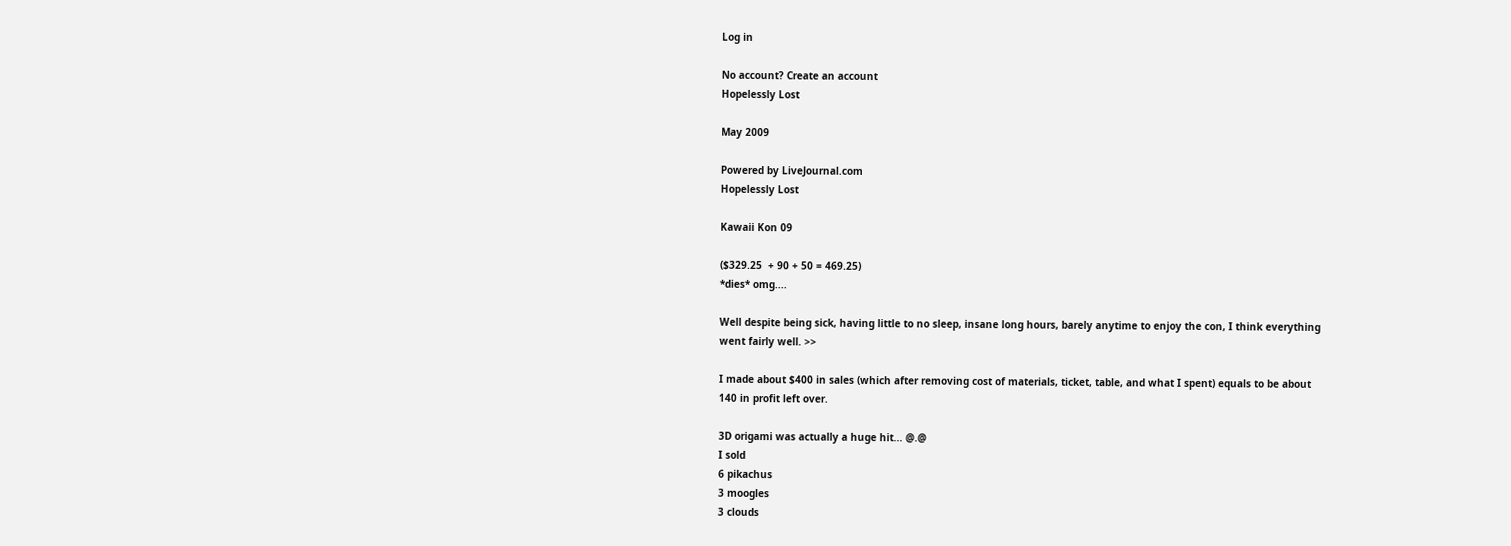Log in

No account? Create an account
Hopelessly Lost

May 2009

Powered by LiveJournal.com
Hopelessly Lost

Kawaii Kon 09

($329.25  + 90 + 50 = 469.25)
*dies* omg....

Well despite being sick, having little to no sleep, insane long hours, barely anytime to enjoy the con, I think everything went fairly well. >>

I made about $400 in sales (which after removing cost of materials, ticket, table, and what I spent) equals to be about 140 in profit left over.

3D origami was actually a huge hit... @.@
I sold
6 pikachus
3 moogles
3 clouds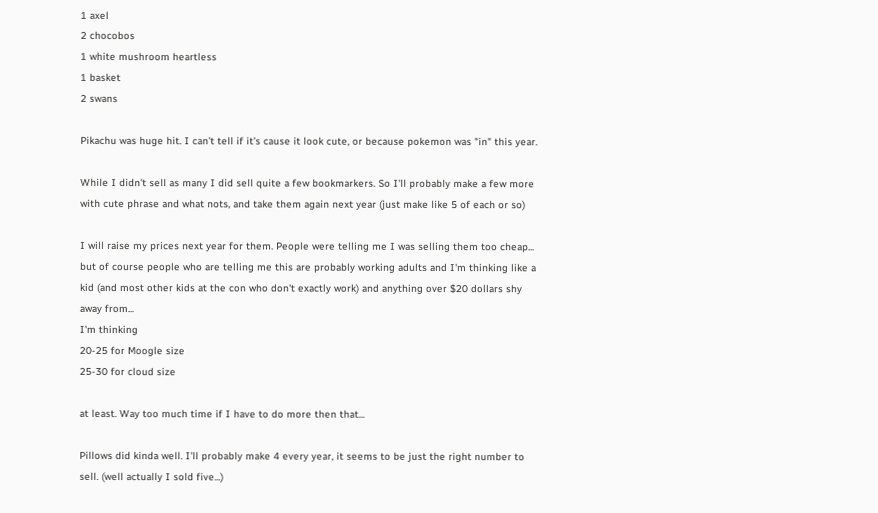1 axel
2 chocobos
1 white mushroom heartless
1 basket
2 swans

Pikachu was huge hit. I can't tell if it's cause it look cute, or because pokemon was "in" this year.

While I didn't sell as many I did sell quite a few bookmarkers. So I'll probably make a few more with cute phrase and what nots, and take them again next year (just make like 5 of each or so)

I will raise my prices next year for them. People were telling me I was selling them too cheap... but of course people who are telling me this are probably working adults and I'm thinking like a kid (and most other kids at the con who don't exactly work) and anything over $20 dollars shy away from...
I'm thinking
20-25 for Moogle size
25-30 for cloud size

at least. Way too much time if I have to do more then that...

Pillows did kinda well. I'll probably make 4 every year, it seems to be just the right number to sell. (well actually I sold five...)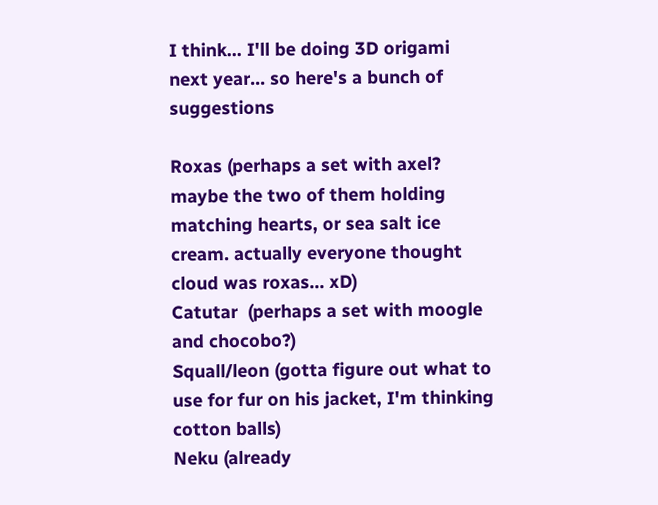I think... I'll be doing 3D origami next year... so here's a bunch of suggestions

Roxas (perhaps a set with axel? maybe the two of them holding matching hearts, or sea salt ice cream. actually everyone thought cloud was roxas... xD)
Catutar  (perhaps a set with moogle and chocobo?)
Squall/leon (gotta figure out what to use for fur on his jacket, I'm thinking cotton balls)
Neku (already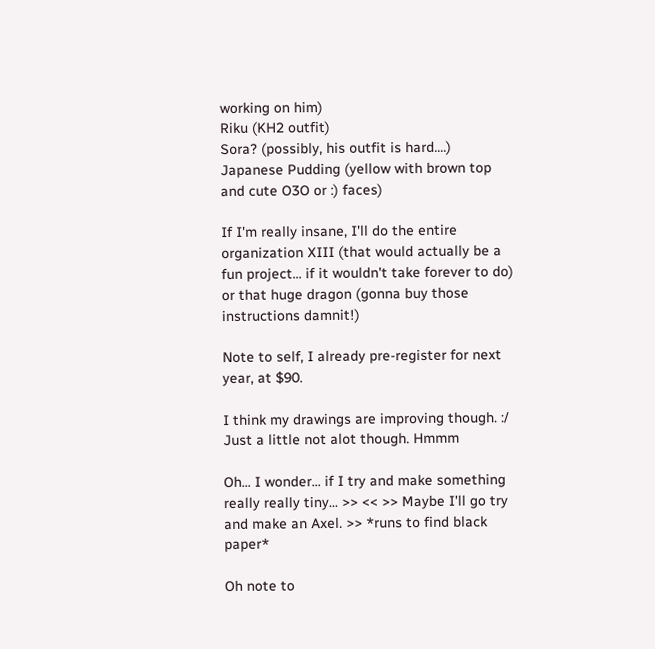working on him)
Riku (KH2 outfit)
Sora? (possibly, his outfit is hard....)
Japanese Pudding (yellow with brown top and cute O3O or :) faces)

If I'm really insane, I'll do the entire organization XIII (that would actually be a fun project... if it wouldn't take forever to do) or that huge dragon (gonna buy those instructions damnit!)

Note to self, I already pre-register for next year, at $90.

I think my drawings are improving though. :/ Just a little not alot though. Hmmm

Oh... I wonder... if I try and make something really really tiny... >> << >> Maybe I'll go try and make an Axel. >> *runs to find black paper*

Oh note to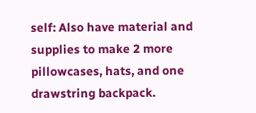self: Also have material and supplies to make 2 more pillowcases, hats, and one drawstring backpack.